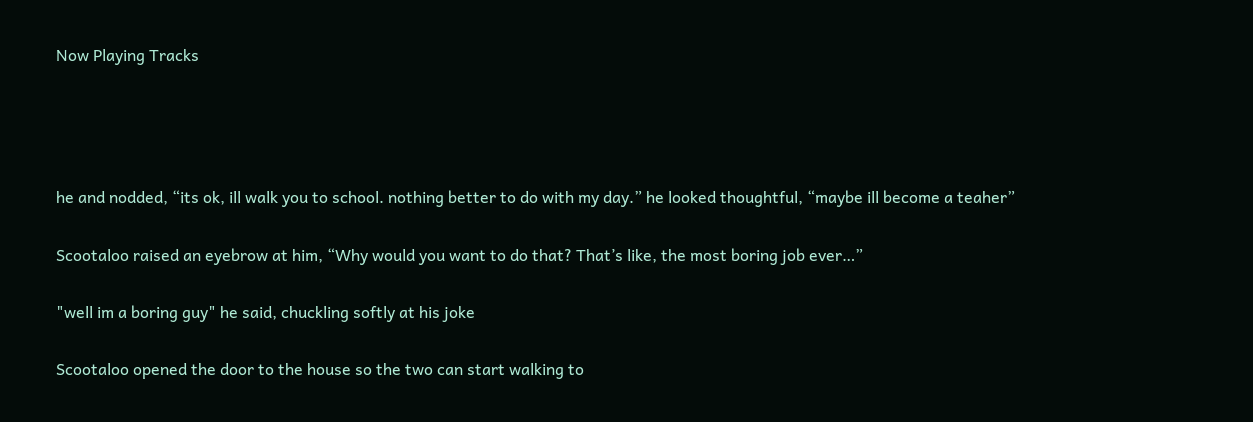Now Playing Tracks




he and nodded, “its ok, ill walk you to school. nothing better to do with my day.” he looked thoughtful, “maybe ill become a teaher”

Scootaloo raised an eyebrow at him, “Why would you want to do that? That’s like, the most boring job ever…”

"well im a boring guy" he said, chuckling softly at his joke

Scootaloo opened the door to the house so the two can start walking to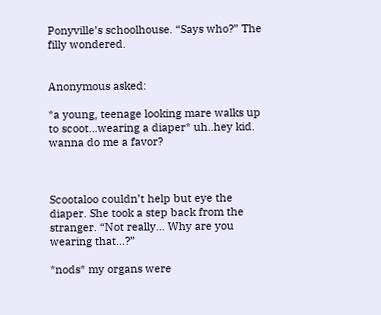Ponyville’s schoolhouse. “Says who?” The filly wondered.


Anonymous asked:

*a young, teenage looking mare walks up to scoot...wearing a diaper* uh..hey kid. wanna do me a favor?



Scootaloo couldn’t help but eye the diaper. She took a step back from the stranger. “Not really… Why are you wearing that…?”

*nods* my organs were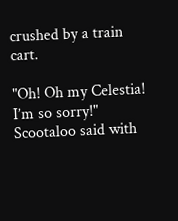crushed by a train cart.

"Oh! Oh my Celestia! I’m so sorry!" Scootaloo said with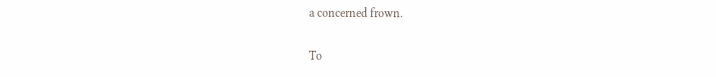a concerned frown.

To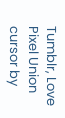Tumblr, Love Pixel Union
cursor by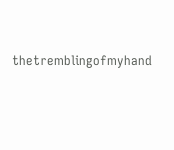thetremblingofmyhand